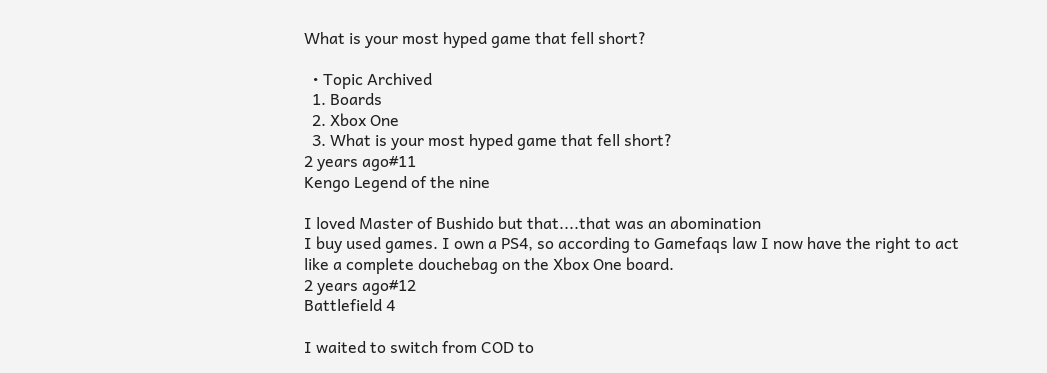What is your most hyped game that fell short?

  • Topic Archived
  1. Boards
  2. Xbox One
  3. What is your most hyped game that fell short?
2 years ago#11
Kengo Legend of the nine

I loved Master of Bushido but that....that was an abomination
I buy used games. I own a PS4, so according to Gamefaqs law I now have the right to act like a complete douchebag on the Xbox One board.
2 years ago#12
Battlefield 4

I waited to switch from COD to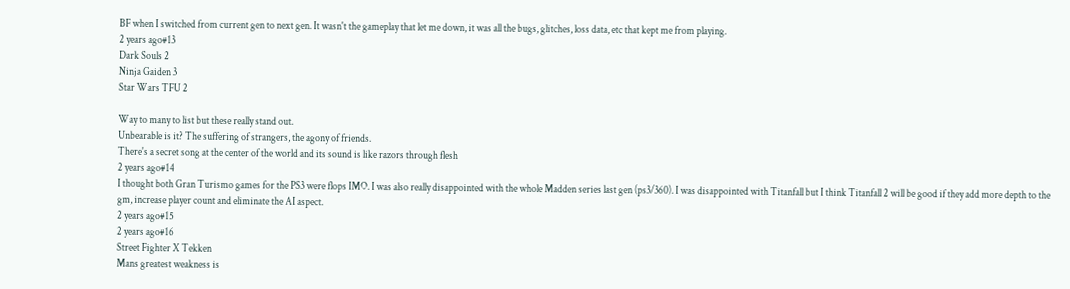BF when I switched from current gen to next gen. It wasn't the gameplay that let me down, it was all the bugs, glitches, loss data, etc that kept me from playing.
2 years ago#13
Dark Souls 2
Ninja Gaiden 3
Star Wars TFU 2

Way to many to list but these really stand out.
Unbearable is it? The suffering of strangers, the agony of friends.
There's a secret song at the center of the world and its sound is like razors through flesh
2 years ago#14
I thought both Gran Turismo games for the PS3 were flops IMO. I was also really disappointed with the whole Madden series last gen (ps3/360). I was disappointed with Titanfall but I think Titanfall 2 will be good if they add more depth to the gm, increase player count and eliminate the AI aspect.
2 years ago#15
2 years ago#16
Street Fighter X Tekken
Mans greatest weakness is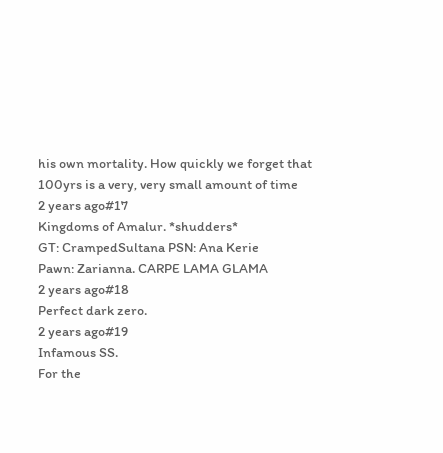his own mortality. How quickly we forget that 100yrs is a very, very small amount of time
2 years ago#17
Kingdoms of Amalur. *shudders*
GT: CrampedSultana PSN: Ana Kerie
Pawn: Zarianna. CARPE LAMA GLAMA
2 years ago#18
Perfect dark zero.
2 years ago#19
Infamous SS.
For the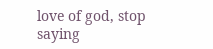love of god, stop saying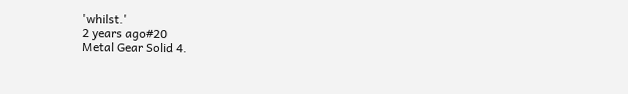'whilst.'
2 years ago#20
Metal Gear Solid 4.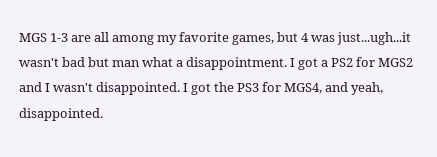MGS 1-3 are all among my favorite games, but 4 was just...ugh...it wasn't bad but man what a disappointment. I got a PS2 for MGS2 and I wasn't disappointed. I got the PS3 for MGS4, and yeah, disappointed.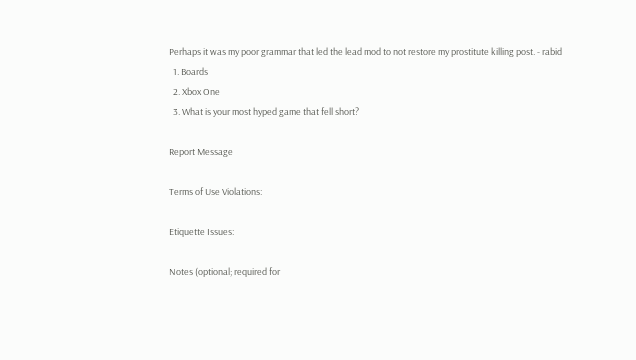Perhaps it was my poor grammar that led the lead mod to not restore my prostitute killing post. - rabid
  1. Boards
  2. Xbox One
  3. What is your most hyped game that fell short?

Report Message

Terms of Use Violations:

Etiquette Issues:

Notes (optional; required for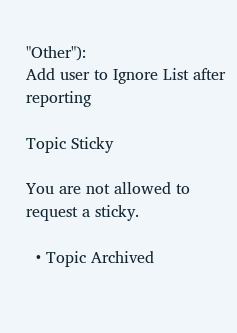"Other"):
Add user to Ignore List after reporting

Topic Sticky

You are not allowed to request a sticky.

  • Topic Archived